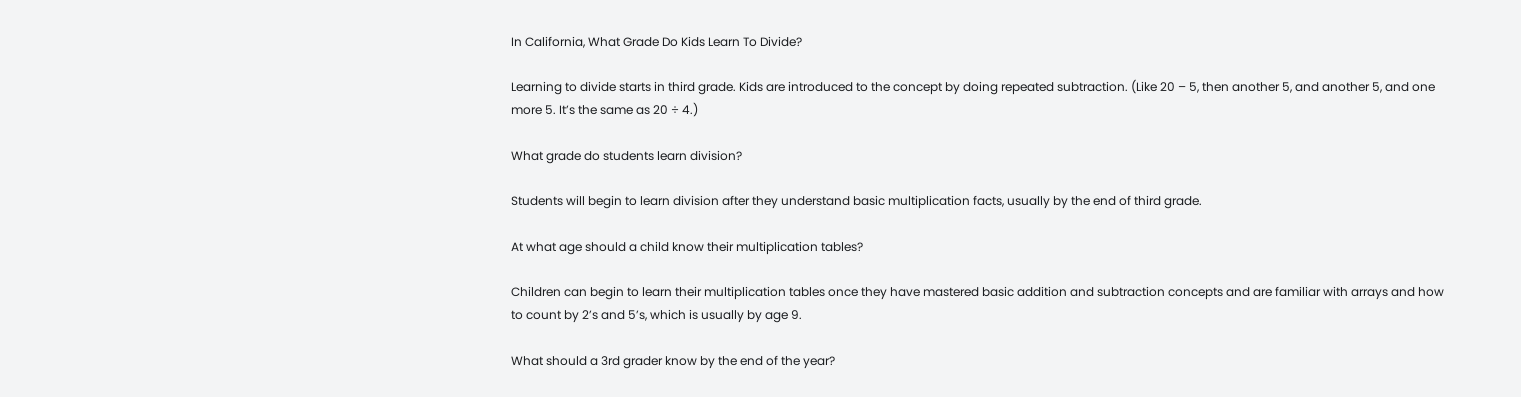In California, What Grade Do Kids Learn To Divide?

Learning to divide starts in third grade. Kids are introduced to the concept by doing repeated subtraction. (Like 20 – 5, then another 5, and another 5, and one more 5. It’s the same as 20 ÷ 4.)

What grade do students learn division?

Students will begin to learn division after they understand basic multiplication facts, usually by the end of third grade.

At what age should a child know their multiplication tables?

Children can begin to learn their multiplication tables once they have mastered basic addition and subtraction concepts and are familiar with arrays and how to count by 2’s and 5’s, which is usually by age 9.

What should a 3rd grader know by the end of the year?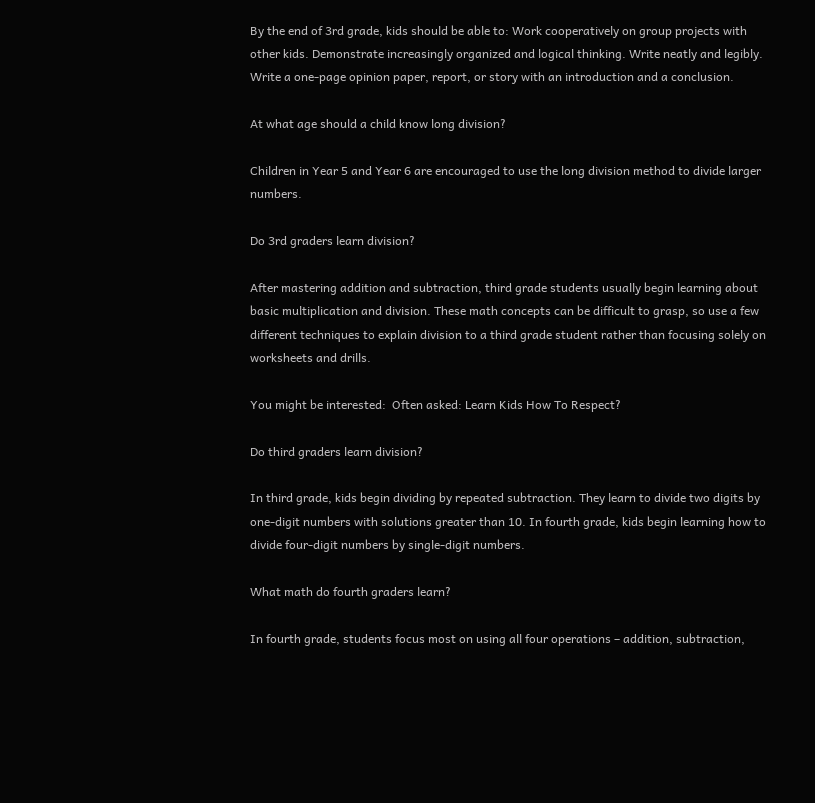By the end of 3rd grade, kids should be able to: Work cooperatively on group projects with other kids. Demonstrate increasingly organized and logical thinking. Write neatly and legibly. Write a one-page opinion paper, report, or story with an introduction and a conclusion.

At what age should a child know long division?

Children in Year 5 and Year 6 are encouraged to use the long division method to divide larger numbers.

Do 3rd graders learn division?

After mastering addition and subtraction, third grade students usually begin learning about basic multiplication and division. These math concepts can be difficult to grasp, so use a few different techniques to explain division to a third grade student rather than focusing solely on worksheets and drills.

You might be interested:  Often asked: Learn Kids How To Respect?

Do third graders learn division?

In third grade, kids begin dividing by repeated subtraction. They learn to divide two digits by one-digit numbers with solutions greater than 10. In fourth grade, kids begin learning how to divide four-digit numbers by single-digit numbers.

What math do fourth graders learn?

In fourth grade, students focus most on using all four operations – addition, subtraction,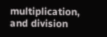multiplication, and division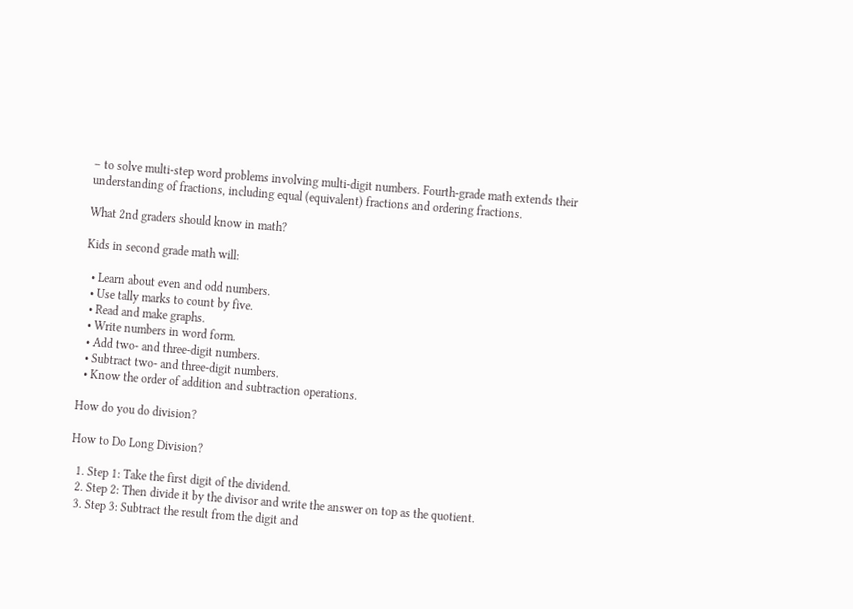– to solve multi-step word problems involving multi-digit numbers. Fourth-grade math extends their understanding of fractions, including equal (equivalent) fractions and ordering fractions.

What 2nd graders should know in math?

Kids in second grade math will:

  • Learn about even and odd numbers.
  • Use tally marks to count by five.
  • Read and make graphs.
  • Write numbers in word form.
  • Add two- and three-digit numbers.
  • Subtract two- and three-digit numbers.
  • Know the order of addition and subtraction operations.

How do you do division?

How to Do Long Division?

  1. Step 1: Take the first digit of the dividend.
  2. Step 2: Then divide it by the divisor and write the answer on top as the quotient.
  3. Step 3: Subtract the result from the digit and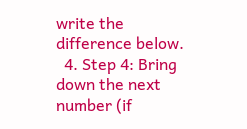write the difference below.
  4. Step 4: Bring down the next number (if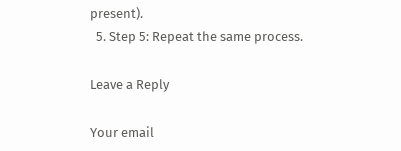present).
  5. Step 5: Repeat the same process.

Leave a Reply

Your email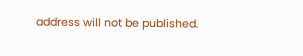address will not be published.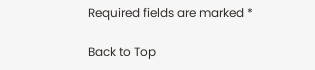Required fields are marked *

Back to Top